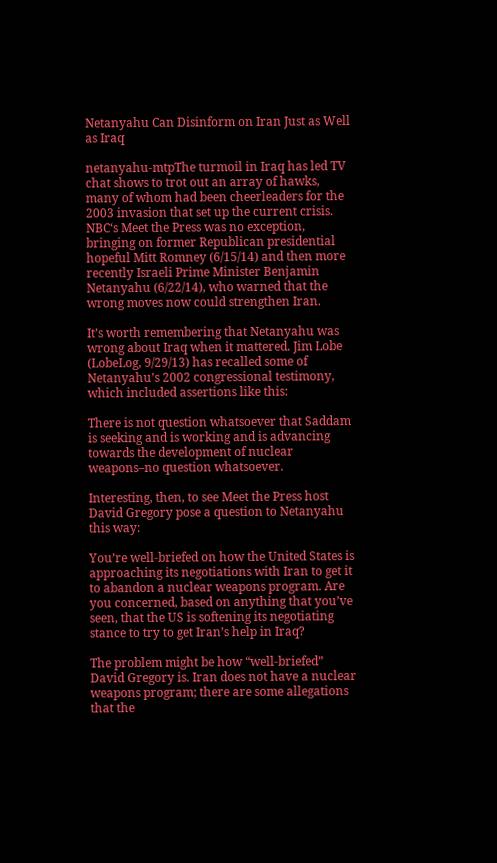Netanyahu Can Disinform on Iran Just as Well as Iraq

netanyahu-mtpThe turmoil in Iraq has led TV chat shows to trot out an array of hawks, many of whom had been cheerleaders for the 2003 invasion that set up the current crisis. NBC‘s Meet the Press was no exception, bringing on former Republican presidential hopeful Mitt Romney (6/15/14) and then more recently Israeli Prime Minister Benjamin Netanyahu (6/22/14), who warned that the wrong moves now could strengthen Iran.

It’s worth remembering that Netanyahu was wrong about Iraq when it mattered. Jim Lobe (LobeLog, 9/29/13) has recalled some of Netanyahu’s 2002 congressional testimony, which included assertions like this:

There is not question whatsoever that Saddam is seeking and is working and is advancing towards the development of nuclear weapons–no question whatsoever.

Interesting, then, to see Meet the Press host David Gregory pose a question to Netanyahu this way:

You’re well-briefed on how the United States is approaching its negotiations with Iran to get it to abandon a nuclear weapons program. Are you concerned, based on anything that you’ve seen, that the US is softening its negotiating stance to try to get Iran’s help in Iraq?

The problem might be how “well-briefed” David Gregory is. Iran does not have a nuclear weapons program; there are some allegations that the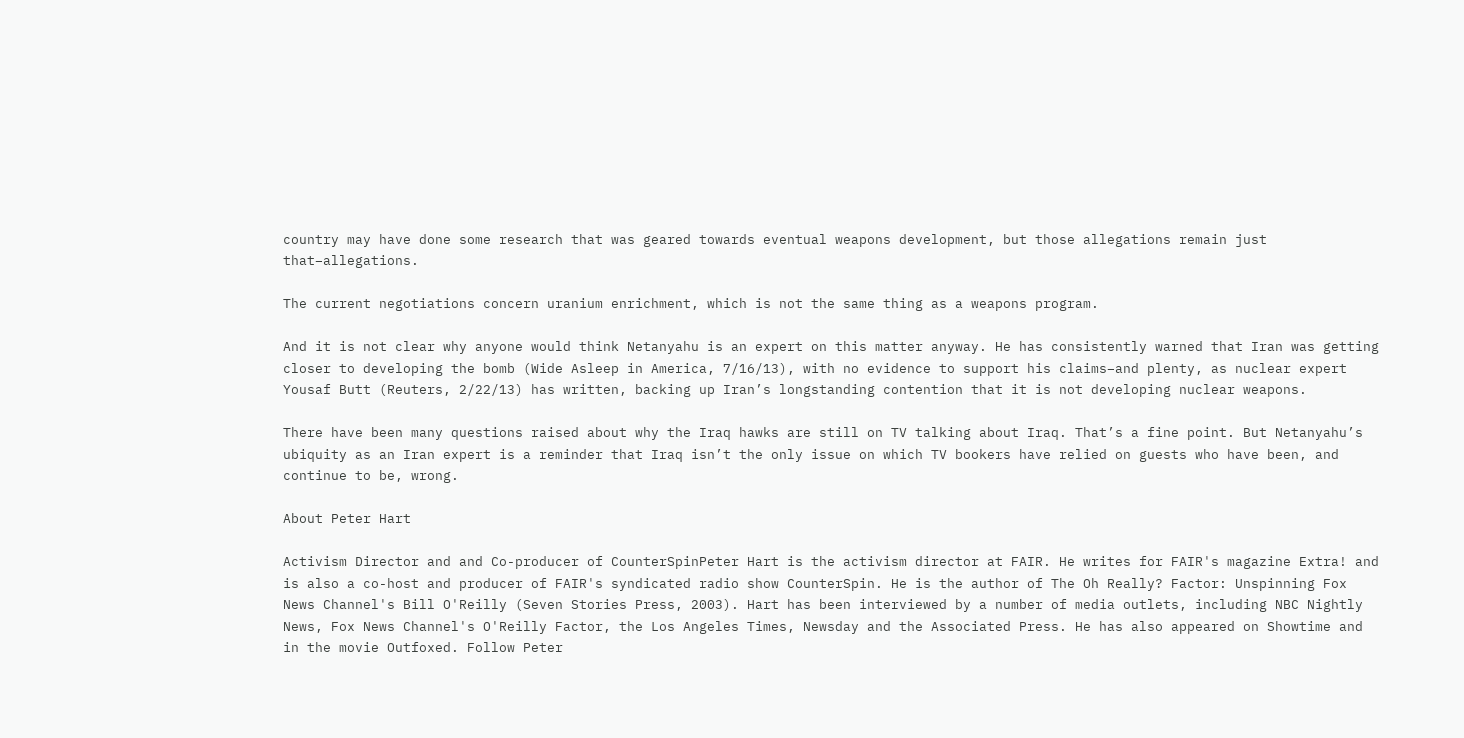country may have done some research that was geared towards eventual weapons development, but those allegations remain just that–allegations.

The current negotiations concern uranium enrichment, which is not the same thing as a weapons program.

And it is not clear why anyone would think Netanyahu is an expert on this matter anyway. He has consistently warned that Iran was getting closer to developing the bomb (Wide Asleep in America, 7/16/13), with no evidence to support his claims–and plenty, as nuclear expert Yousaf Butt (Reuters, 2/22/13) has written, backing up Iran’s longstanding contention that it is not developing nuclear weapons.

There have been many questions raised about why the Iraq hawks are still on TV talking about Iraq. That’s a fine point. But Netanyahu’s ubiquity as an Iran expert is a reminder that Iraq isn’t the only issue on which TV bookers have relied on guests who have been, and continue to be, wrong.

About Peter Hart

Activism Director and and Co-producer of CounterSpinPeter Hart is the activism director at FAIR. He writes for FAIR's magazine Extra! and is also a co-host and producer of FAIR's syndicated radio show CounterSpin. He is the author of The Oh Really? Factor: Unspinning Fox News Channel's Bill O'Reilly (Seven Stories Press, 2003). Hart has been interviewed by a number of media outlets, including NBC Nightly News, Fox News Channel's O'Reilly Factor, the Los Angeles Times, Newsday and the Associated Press. He has also appeared on Showtime and in the movie Outfoxed. Follow Peter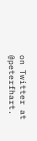on Twitter at @peterfhart.